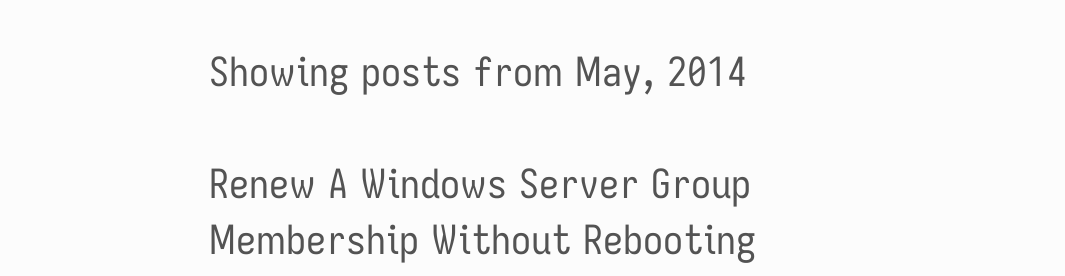Showing posts from May, 2014

Renew A Windows Server Group Membership Without Rebooting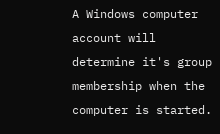A Windows computer account will determine it's group membership when the computer is started.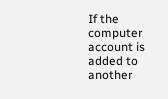If the computer account is added to another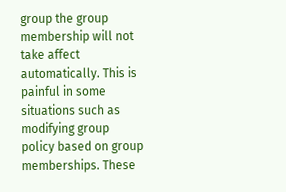group the group membership will not take affect automatically. This is painful in some situations such as modifying group policy based on group memberships. These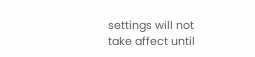settings will not take affect until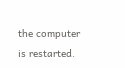the computer is restarted.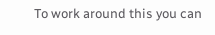To work around this you can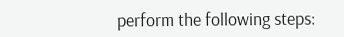perform the following steps: